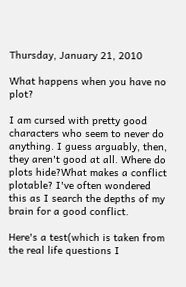Thursday, January 21, 2010

What happens when you have no plot?

I am cursed with pretty good characters who seem to never do anything. I guess arguably, then, they aren't good at all. Where do plots hide?What makes a conflict plotable? I've often wondered this as I search the depths of my brain for a good conflict.

Here's a test(which is taken from the real life questions I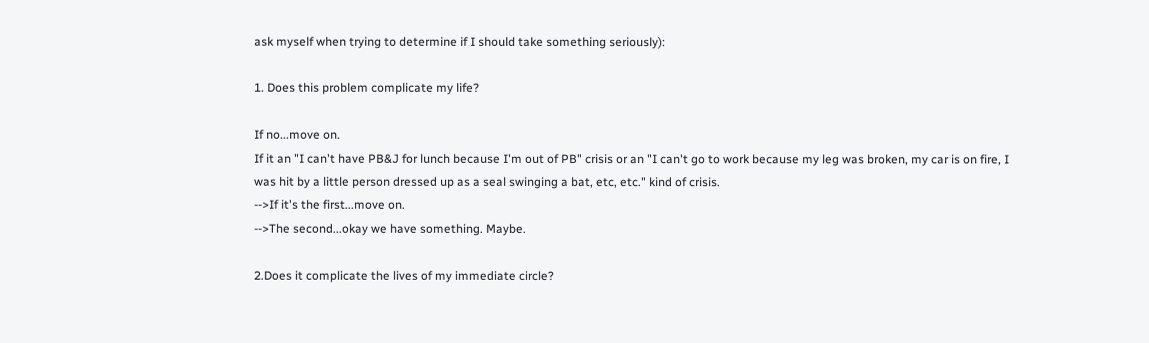ask myself when trying to determine if I should take something seriously):

1. Does this problem complicate my life?

If no...move on.
If it an "I can't have PB&J for lunch because I'm out of PB" crisis or an "I can't go to work because my leg was broken, my car is on fire, I was hit by a little person dressed up as a seal swinging a bat, etc, etc." kind of crisis.
-->If it's the first...move on.
-->The second...okay we have something. Maybe.

2.Does it complicate the lives of my immediate circle?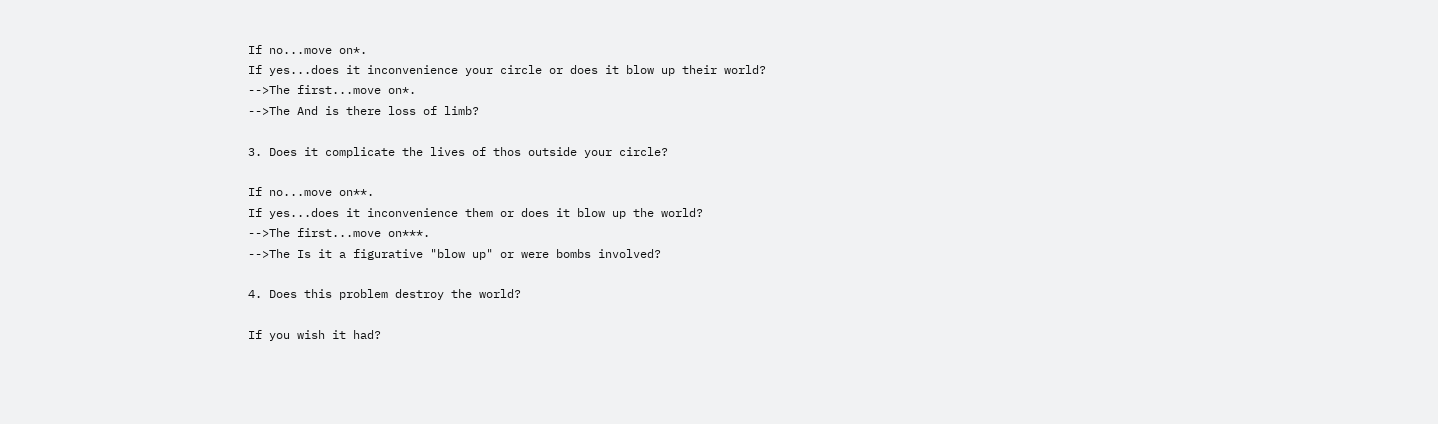If no...move on*.
If yes...does it inconvenience your circle or does it blow up their world?
-->The first...move on*.
-->The And is there loss of limb?

3. Does it complicate the lives of thos outside your circle?

If no...move on**.
If yes...does it inconvenience them or does it blow up the world?
-->The first...move on***.
-->The Is it a figurative "blow up" or were bombs involved?

4. Does this problem destroy the world?

If you wish it had?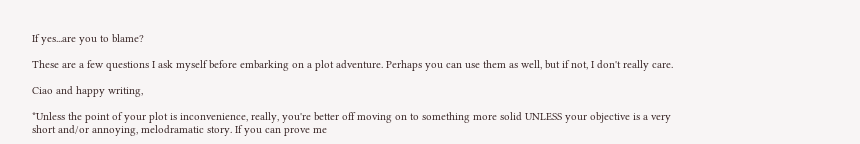If yes...are you to blame?

These are a few questions I ask myself before embarking on a plot adventure. Perhaps you can use them as well, but if not, I don't really care.

Ciao and happy writing,

*Unless the point of your plot is inconvenience, really, you're better off moving on to something more solid UNLESS your objective is a very short and/or annoying, melodramatic story. If you can prove me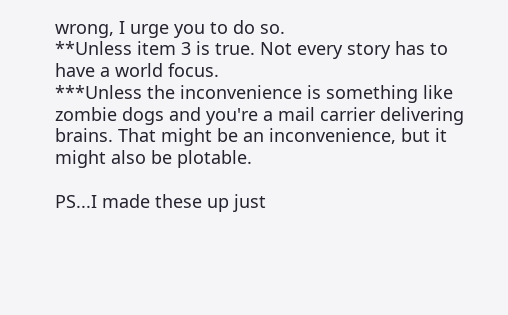wrong, I urge you to do so.
**Unless item 3 is true. Not every story has to have a world focus.
***Unless the inconvenience is something like zombie dogs and you're a mail carrier delivering brains. That might be an inconvenience, but it might also be plotable.

PS...I made these up just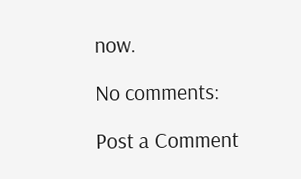now.

No comments:

Post a Comment